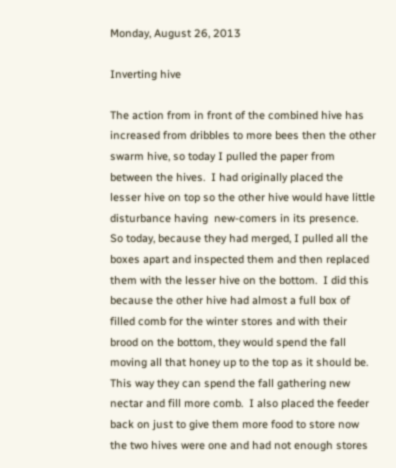Monday, August 26, 2013

Inverting hive

The action from in front of the combined hive has increased from dribbles to more bees then the other swarm hive, so today I pulled the paper from between the hives.  I had originally placed the lesser hive on top so the other hive would have little disturbance having  new-comers in its presence.  So today, because they had merged, I pulled all the boxes apart and inspected them and then replaced them with the lesser hive on the bottom.  I did this because the other hive had almost a full box of filled comb for the winter stores and with their brood on the bottom, they would spend the fall moving all that honey up to the top as it should be.  This way they can spend the fall gathering new nectar and fill more comb.  I also placed the feeder back on just to give them more food to store now the two hives were one and had not enough stores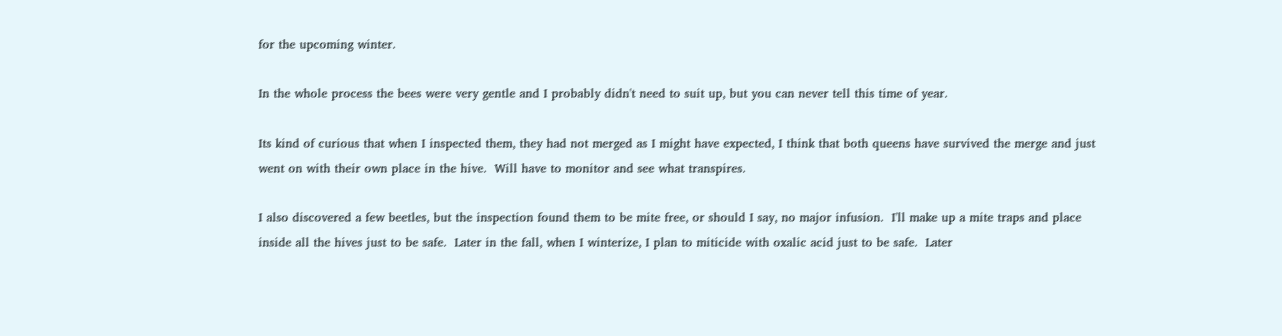for the upcoming winter.

In the whole process the bees were very gentle and I probably didn't need to suit up, but you can never tell this time of year.

Its kind of curious that when I inspected them, they had not merged as I might have expected, I think that both queens have survived the merge and just went on with their own place in the hive.  Will have to monitor and see what transpires.

I also discovered a few beetles, but the inspection found them to be mite free, or should I say, no major infusion.  I'll make up a mite traps and place inside all the hives just to be safe.  Later in the fall, when I winterize, I plan to miticide with oxalic acid just to be safe.  Later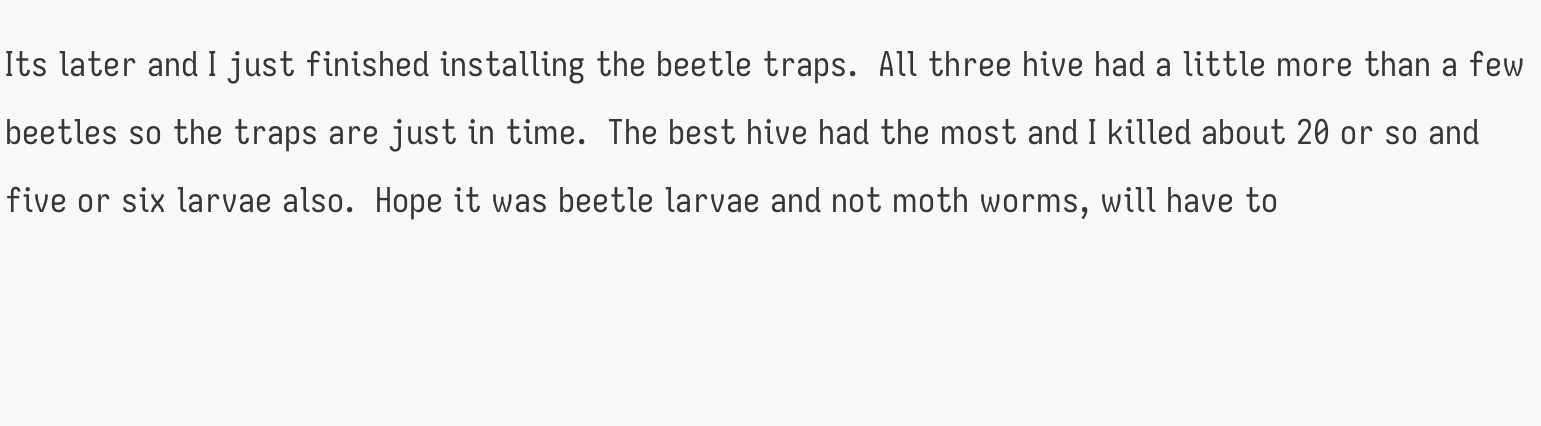Its later and I just finished installing the beetle traps.  All three hive had a little more than a few beetles so the traps are just in time.  The best hive had the most and I killed about 20 or so and five or six larvae also.  Hope it was beetle larvae and not moth worms, will have to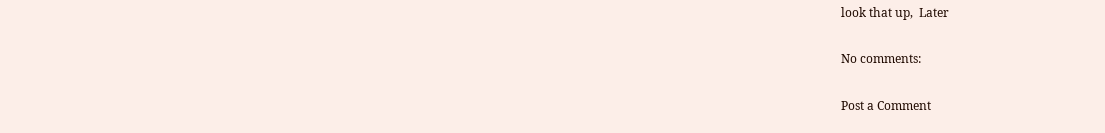look that up,  Later

No comments:

Post a Comment